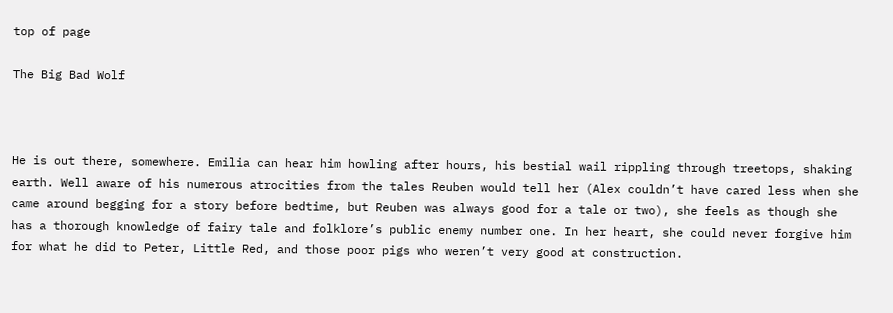top of page

The Big Bad Wolf



He is out there, somewhere. Emilia can hear him howling after hours, his bestial wail rippling through treetops, shaking earth. Well aware of his numerous atrocities from the tales Reuben would tell her (Alex couldn’t have cared less when she came around begging for a story before bedtime, but Reuben was always good for a tale or two), she feels as though she has a thorough knowledge of fairy tale and folklore’s public enemy number one. In her heart, she could never forgive him for what he did to Peter, Little Red, and those poor pigs who weren’t very good at construction.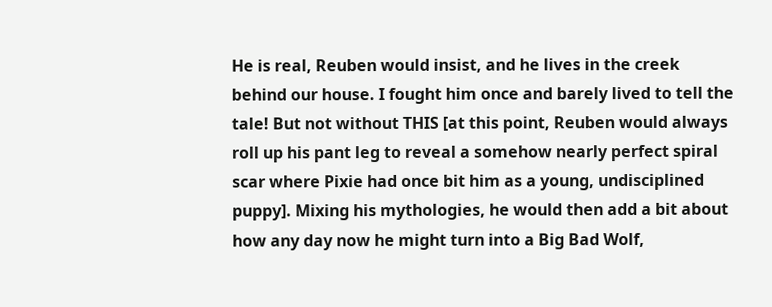He is real, Reuben would insist, and he lives in the creek behind our house. I fought him once and barely lived to tell the tale! But not without THIS [at this point, Reuben would always roll up his pant leg to reveal a somehow nearly perfect spiral scar where Pixie had once bit him as a young, undisciplined puppy]. Mixing his mythologies, he would then add a bit about how any day now he might turn into a Big Bad Wolf,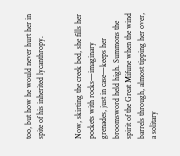too, but how he would never hurt her in spite of his inherited lycanthropy.


Now, skirting the creek bed, she fills her pockets with rocks—imaginary grenades, just in case—keeps her broomsword held high. Summons the spirit of the Great Mifune when the wind barrels through, almost tipping her over, a solitary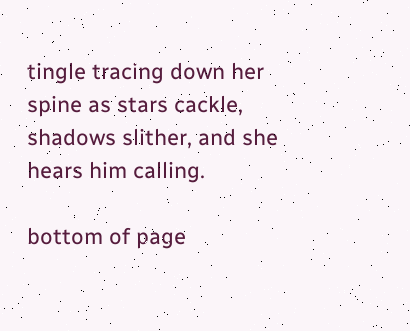tingle tracing down her spine as stars cackle, shadows slither, and she hears him calling.

bottom of page